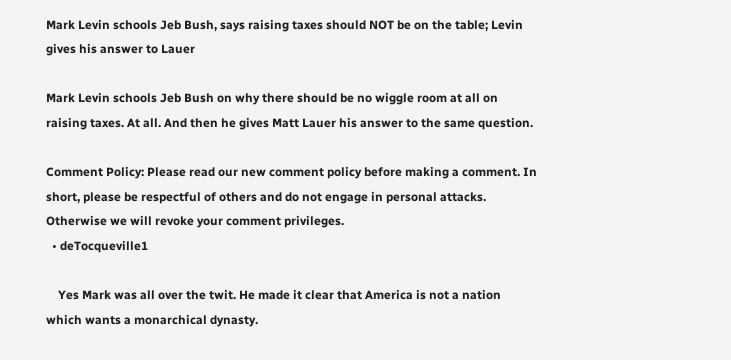Mark Levin schools Jeb Bush, says raising taxes should NOT be on the table; Levin gives his answer to Lauer

Mark Levin schools Jeb Bush on why there should be no wiggle room at all on raising taxes. At all. And then he gives Matt Lauer his answer to the same question.

Comment Policy: Please read our new comment policy before making a comment. In short, please be respectful of others and do not engage in personal attacks. Otherwise we will revoke your comment privileges.
  • deTocqueville1

    Yes Mark was all over the twit. He made it clear that America is not a nation which wants a monarchical dynasty.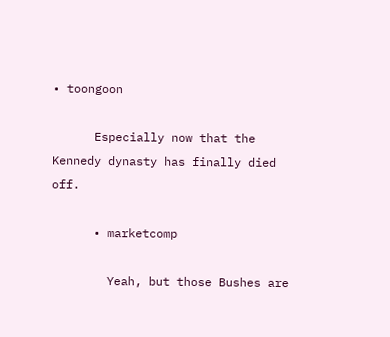• toongoon

      Especially now that the Kennedy dynasty has finally died off.

      • marketcomp

        Yeah, but those Bushes are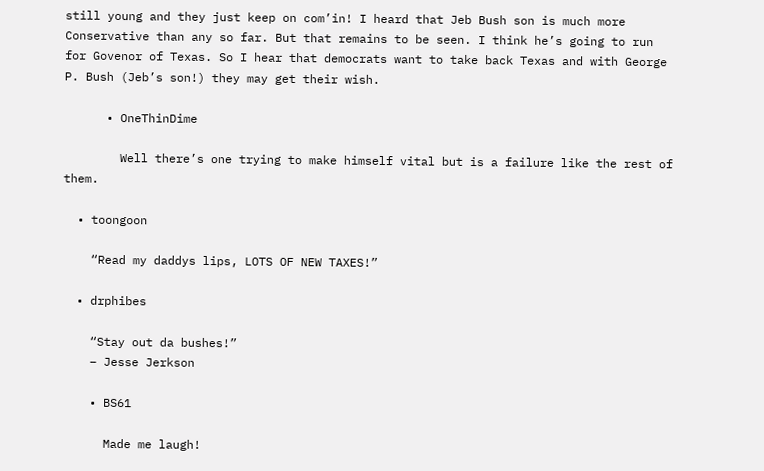still young and they just keep on com’in! I heard that Jeb Bush son is much more Conservative than any so far. But that remains to be seen. I think he’s going to run for Govenor of Texas. So I hear that democrats want to take back Texas and with George P. Bush (Jeb’s son!) they may get their wish.

      • OneThinDime

        Well there’s one trying to make himself vital but is a failure like the rest of them.

  • toongoon

    “Read my daddys lips, LOTS OF NEW TAXES!”

  • drphibes

    “Stay out da bushes!”
    – Jesse Jerkson

    • BS61

      Made me laugh!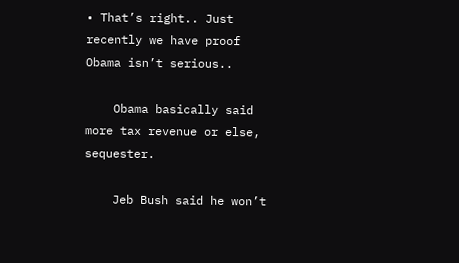• That’s right.. Just recently we have proof Obama isn’t serious..

    Obama basically said more tax revenue or else, sequester.

    Jeb Bush said he won’t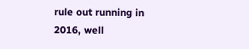rule out running in 2016, well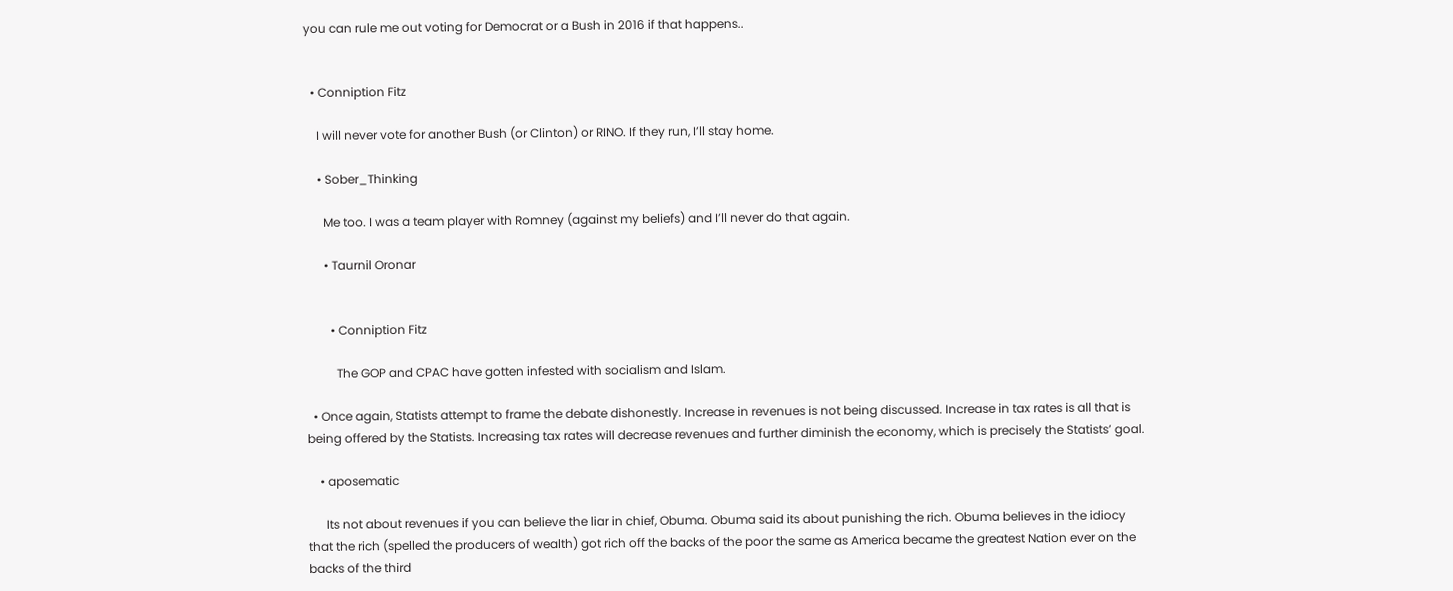you can rule me out voting for Democrat or a Bush in 2016 if that happens..


  • Conniption Fitz

    I will never vote for another Bush (or Clinton) or RINO. If they run, I’ll stay home.

    • Sober_Thinking

      Me too. I was a team player with Romney (against my beliefs) and I’ll never do that again.

      • Taurnil Oronar


        • Conniption Fitz

          The GOP and CPAC have gotten infested with socialism and Islam.

  • Once again, Statists attempt to frame the debate dishonestly. Increase in revenues is not being discussed. Increase in tax rates is all that is being offered by the Statists. Increasing tax rates will decrease revenues and further diminish the economy, which is precisely the Statists’ goal.

    • aposematic

      Its not about revenues if you can believe the liar in chief, Obuma. Obuma said its about punishing the rich. Obuma believes in the idiocy that the rich (spelled the producers of wealth) got rich off the backs of the poor the same as America became the greatest Nation ever on the backs of the third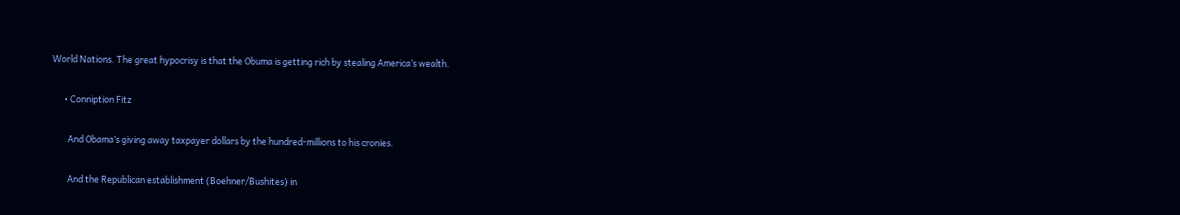World Nations. The great hypocrisy is that the Obuma is getting rich by stealing America’s wealth.

      • Conniption Fitz

        And Obama’s giving away taxpayer dollars by the hundred-millions to his cronies.

        And the Republican establishment (Boehner/Bushites) in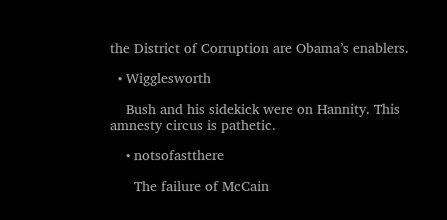the District of Corruption are Obama’s enablers.

  • Wigglesworth

    Bush and his sidekick were on Hannity. This amnesty circus is pathetic.

    • notsofastthere

      The failure of McCain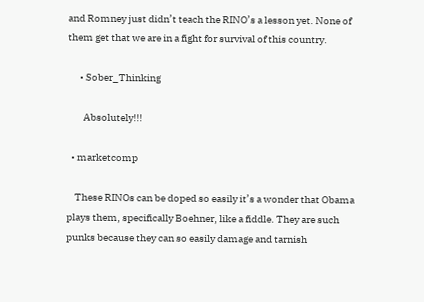and Romney just didn’t teach the RINO’s a lesson yet. None of them get that we are in a fight for survival of this country.

      • Sober_Thinking

        Absolutely!!!

  • marketcomp

    These RINOs can be doped so easily it’s a wonder that Obama plays them, specifically Boehner, like a fiddle. They are such punks because they can so easily damage and tarnish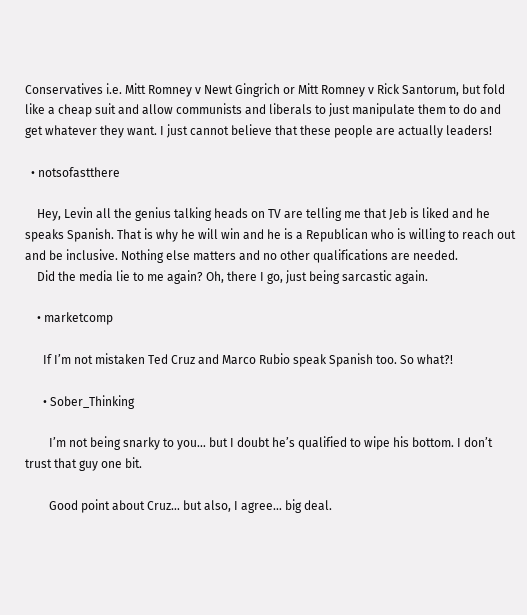Conservatives i.e. Mitt Romney v Newt Gingrich or Mitt Romney v Rick Santorum, but fold like a cheap suit and allow communists and liberals to just manipulate them to do and get whatever they want. I just cannot believe that these people are actually leaders!

  • notsofastthere

    Hey, Levin all the genius talking heads on TV are telling me that Jeb is liked and he speaks Spanish. That is why he will win and he is a Republican who is willing to reach out and be inclusive. Nothing else matters and no other qualifications are needed.
    Did the media lie to me again? Oh, there I go, just being sarcastic again.

    • marketcomp

      If I’m not mistaken Ted Cruz and Marco Rubio speak Spanish too. So what?!

      • Sober_Thinking

        I’m not being snarky to you… but I doubt he’s qualified to wipe his bottom. I don’t trust that guy one bit.

        Good point about Cruz… but also, I agree… big deal.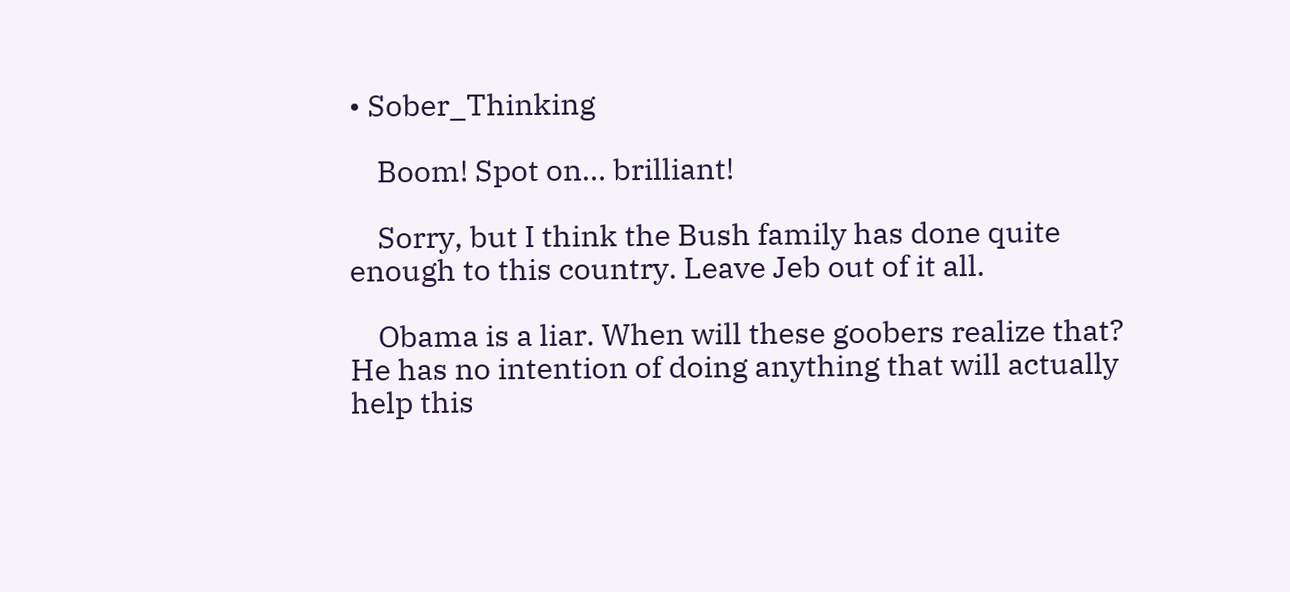• Sober_Thinking

    Boom! Spot on… brilliant!

    Sorry, but I think the Bush family has done quite enough to this country. Leave Jeb out of it all.

    Obama is a liar. When will these goobers realize that? He has no intention of doing anything that will actually help this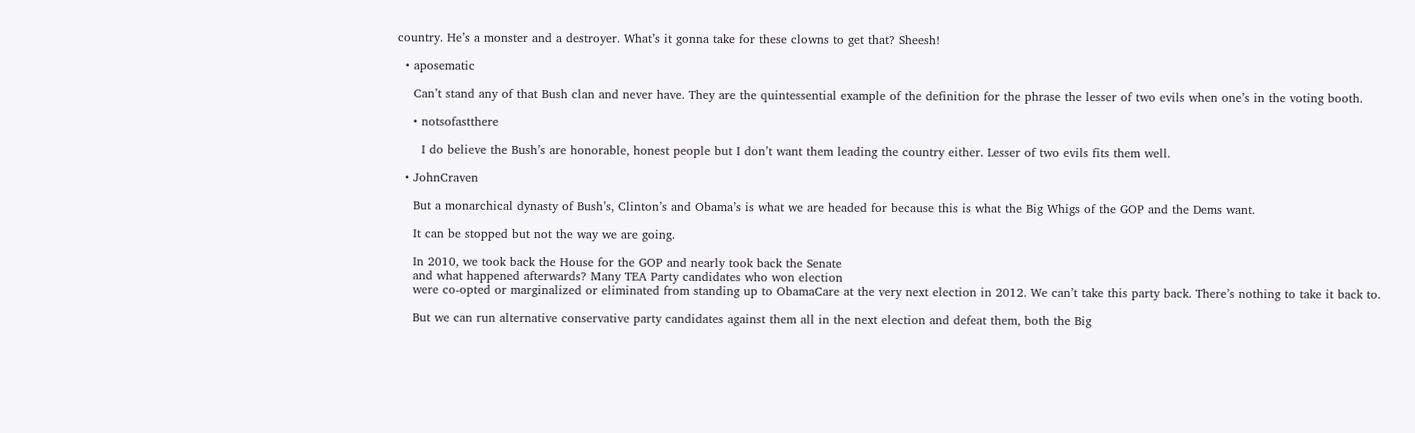country. He’s a monster and a destroyer. What’s it gonna take for these clowns to get that? Sheesh!

  • aposematic

    Can’t stand any of that Bush clan and never have. They are the quintessential example of the definition for the phrase the lesser of two evils when one’s in the voting booth.

    • notsofastthere

      I do believe the Bush’s are honorable, honest people but I don’t want them leading the country either. Lesser of two evils fits them well.

  • JohnCraven

    But a monarchical dynasty of Bush’s, Clinton’s and Obama’s is what we are headed for because this is what the Big Whigs of the GOP and the Dems want.

    It can be stopped but not the way we are going.

    In 2010, we took back the House for the GOP and nearly took back the Senate
    and what happened afterwards? Many TEA Party candidates who won election
    were co-opted or marginalized or eliminated from standing up to ObamaCare at the very next election in 2012. We can’t take this party back. There’s nothing to take it back to.

    But we can run alternative conservative party candidates against them all in the next election and defeat them, both the Big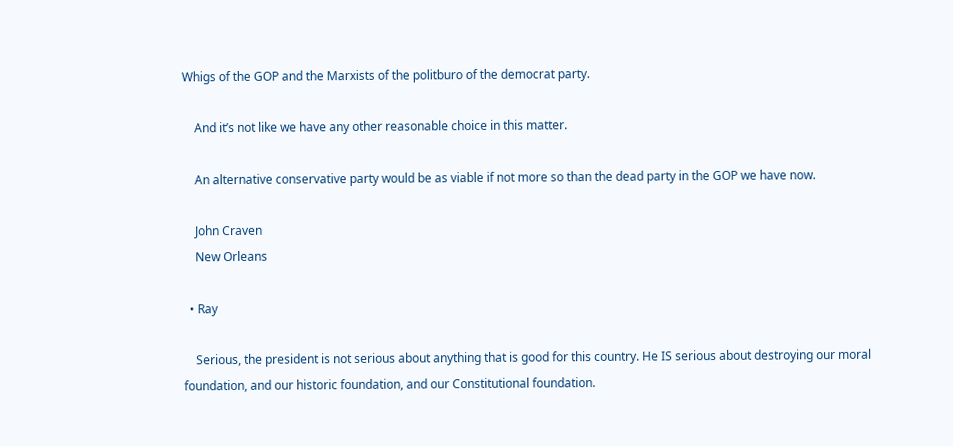Whigs of the GOP and the Marxists of the politburo of the democrat party.

    And it’s not like we have any other reasonable choice in this matter.

    An alternative conservative party would be as viable if not more so than the dead party in the GOP we have now.

    John Craven
    New Orleans

  • Ray

    Serious, the president is not serious about anything that is good for this country. He IS serious about destroying our moral foundation, and our historic foundation, and our Constitutional foundation.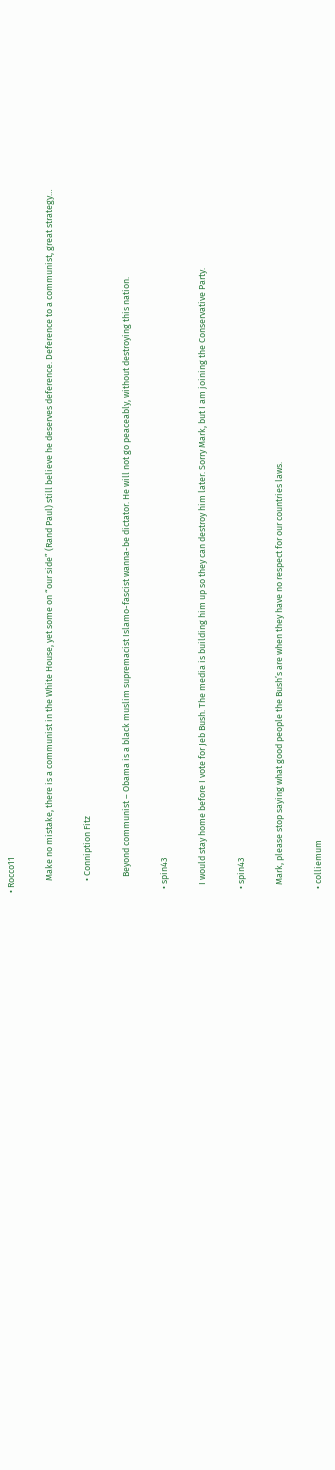• Rocco11

      Make no mistake, there is a communist in the White House, yet some on “our side” (Rand Paul) still believe he deserves deference. Deference to a communist, great strategy…

      • Conniption Fitz

        Beyond communist – Obama is a black muslim supremacist Islamo-fascist wanna-be dictator. He will not go peaceably, without destroying this nation.

  • spin43

    I would stay home before I vote for Jeb Bush. The media is building him up so they can destroy him later. Sorry Mark, but I am joining the Conservative Party.

  • spin43

    Mark, please stop saying what good people the Bush’s are when they have no respect for our countries laws.

  • colliemum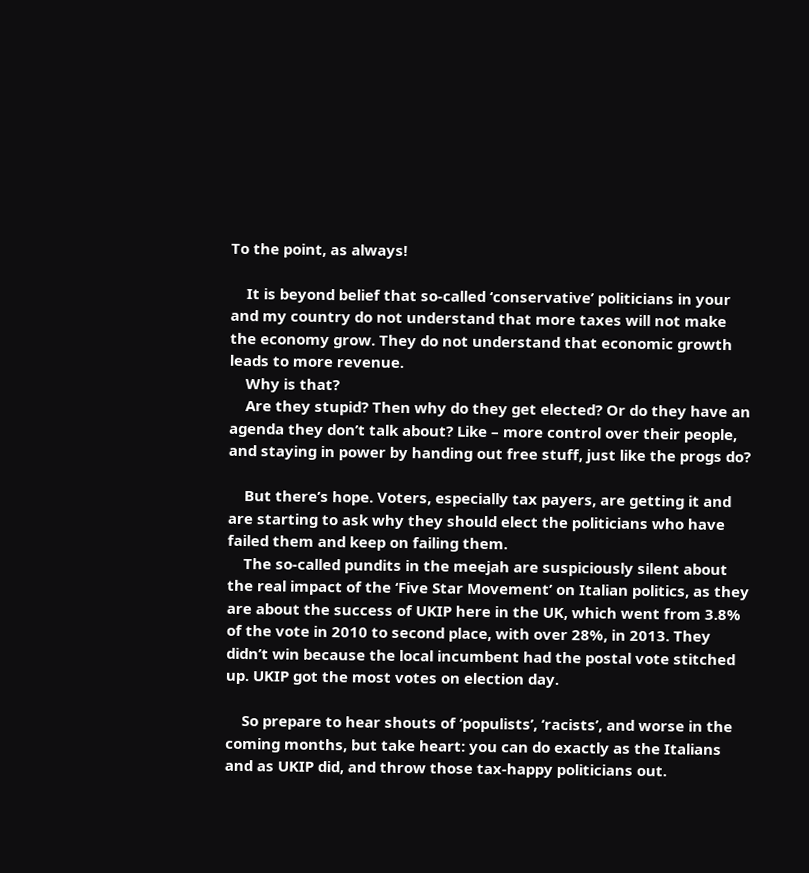To the point, as always!

    It is beyond belief that so-called ‘conservative’ politicians in your and my country do not understand that more taxes will not make the economy grow. They do not understand that economic growth leads to more revenue.
    Why is that?
    Are they stupid? Then why do they get elected? Or do they have an agenda they don’t talk about? Like – more control over their people, and staying in power by handing out free stuff, just like the progs do?

    But there’s hope. Voters, especially tax payers, are getting it and are starting to ask why they should elect the politicians who have failed them and keep on failing them.
    The so-called pundits in the meejah are suspiciously silent about the real impact of the ‘Five Star Movement’ on Italian politics, as they are about the success of UKIP here in the UK, which went from 3.8% of the vote in 2010 to second place, with over 28%, in 2013. They didn’t win because the local incumbent had the postal vote stitched up. UKIP got the most votes on election day.

    So prepare to hear shouts of ‘populists’, ‘racists’, and worse in the coming months, but take heart: you can do exactly as the Italians and as UKIP did, and throw those tax-happy politicians out.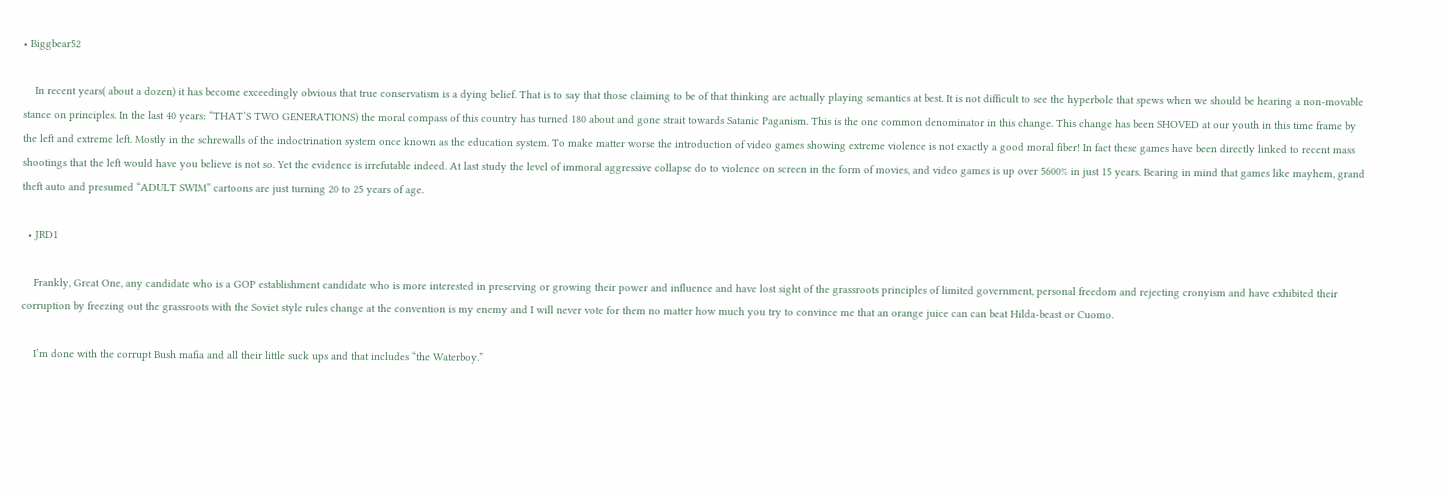• Biggbear52

    In recent years( about a dozen) it has become exceedingly obvious that true conservatism is a dying belief. That is to say that those claiming to be of that thinking are actually playing semantics at best. It is not difficult to see the hyperbole that spews when we should be hearing a non-movable stance on principles. In the last 40 years: “THAT’S TWO GENERATIONS) the moral compass of this country has turned 180 about and gone strait towards Satanic Paganism. This is the one common denominator in this change. This change has been SHOVED at our youth in this time frame by the left and extreme left. Mostly in the schrewalls of the indoctrination system once known as the education system. To make matter worse the introduction of video games showing extreme violence is not exactly a good moral fiber! In fact these games have been directly linked to recent mass shootings that the left would have you believe is not so. Yet the evidence is irrefutable indeed. At last study the level of immoral aggressive collapse do to violence on screen in the form of movies, and video games is up over 5600% in just 15 years. Bearing in mind that games like mayhem, grand theft auto and presumed “ADULT SWIM” cartoons are just turning 20 to 25 years of age.

  • JRD1

    Frankly, Great One, any candidate who is a GOP establishment candidate who is more interested in preserving or growing their power and influence and have lost sight of the grassroots principles of limited government, personal freedom and rejecting cronyism and have exhibited their corruption by freezing out the grassroots with the Soviet style rules change at the convention is my enemy and I will never vote for them no matter how much you try to convince me that an orange juice can can beat Hilda-beast or Cuomo.

    I’m done with the corrupt Bush mafia and all their little suck ups and that includes “the Waterboy.”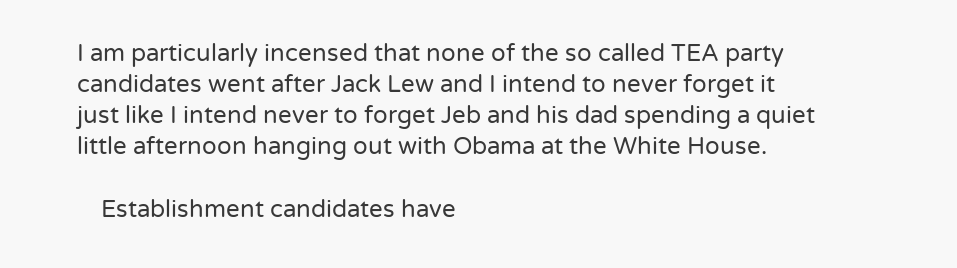I am particularly incensed that none of the so called TEA party candidates went after Jack Lew and I intend to never forget it just like I intend never to forget Jeb and his dad spending a quiet little afternoon hanging out with Obama at the White House.

    Establishment candidates have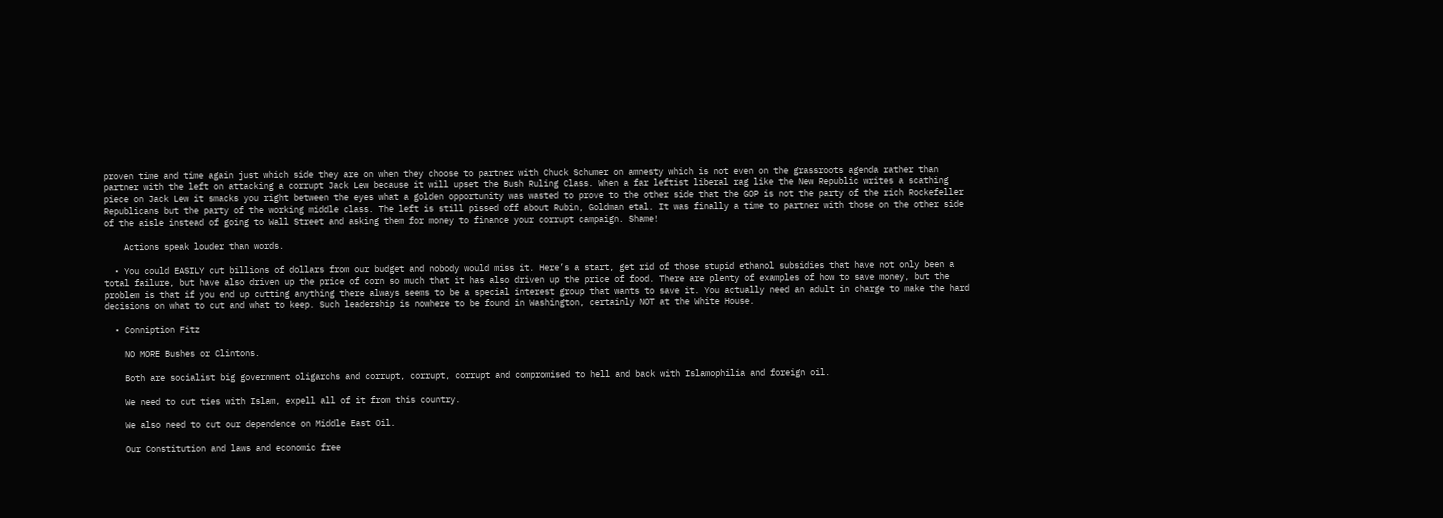proven time and time again just which side they are on when they choose to partner with Chuck Schumer on amnesty which is not even on the grassroots agenda rather than partner with the left on attacking a corrupt Jack Lew because it will upset the Bush Ruling Class. When a far leftist liberal rag like the New Republic writes a scathing piece on Jack Lew it smacks you right between the eyes what a golden opportunity was wasted to prove to the other side that the GOP is not the party of the rich Rockefeller Republicans but the party of the working middle class. The left is still pissed off about Rubin, Goldman etal. It was finally a time to partner with those on the other side of the aisle instead of going to Wall Street and asking them for money to finance your corrupt campaign. Shame!

    Actions speak louder than words.

  • You could EASILY cut billions of dollars from our budget and nobody would miss it. Here’s a start, get rid of those stupid ethanol subsidies that have not only been a total failure, but have also driven up the price of corn so much that it has also driven up the price of food. There are plenty of examples of how to save money, but the problem is that if you end up cutting anything there always seems to be a special interest group that wants to save it. You actually need an adult in charge to make the hard decisions on what to cut and what to keep. Such leadership is nowhere to be found in Washington, certainly NOT at the White House.

  • Conniption Fitz

    NO MORE Bushes or Clintons.

    Both are socialist big government oligarchs and corrupt, corrupt, corrupt and compromised to hell and back with Islamophilia and foreign oil.

    We need to cut ties with Islam, expell all of it from this country.

    We also need to cut our dependence on Middle East Oil.

    Our Constitution and laws and economic free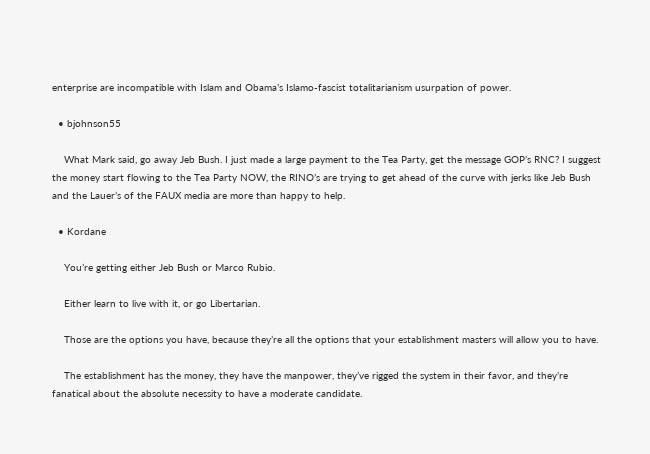enterprise are incompatible with Islam and Obama’s Islamo-fascist totalitarianism usurpation of power.

  • bjohnson55

    What Mark said, go away Jeb Bush. I just made a large payment to the Tea Party, get the message GOP’s RNC? I suggest the money start flowing to the Tea Party NOW, the RINO’s are trying to get ahead of the curve with jerks like Jeb Bush and the Lauer’s of the FAUX media are more than happy to help.

  • Kordane

    You’re getting either Jeb Bush or Marco Rubio.

    Either learn to live with it, or go Libertarian.

    Those are the options you have, because they’re all the options that your establishment masters will allow you to have.

    The establishment has the money, they have the manpower, they’ve rigged the system in their favor, and they’re fanatical about the absolute necessity to have a moderate candidate.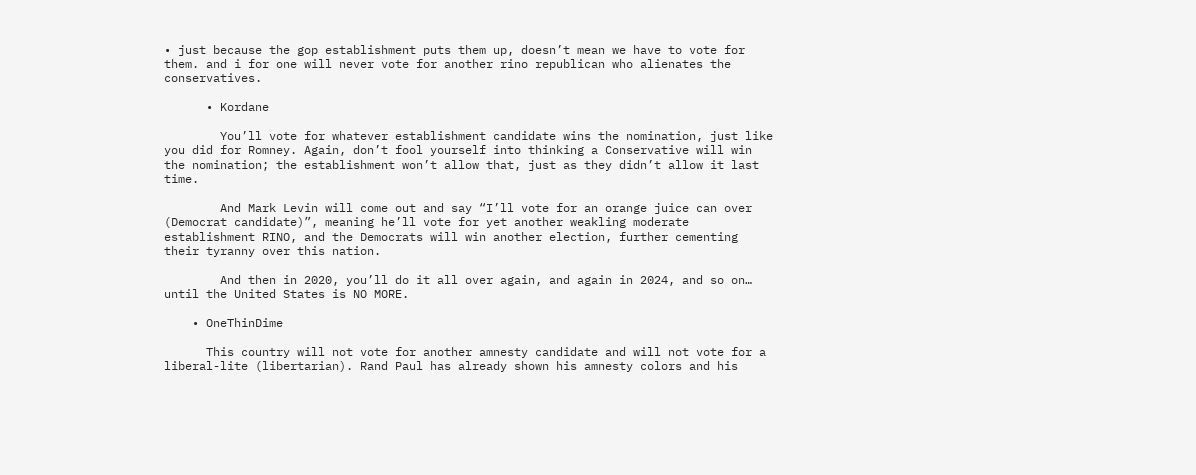• just because the gop establishment puts them up, doesn’t mean we have to vote for them. and i for one will never vote for another rino republican who alienates the conservatives.

      • Kordane

        You’ll vote for whatever establishment candidate wins the nomination, just like you did for Romney. Again, don’t fool yourself into thinking a Conservative will win the nomination; the establishment won’t allow that, just as they didn’t allow it last time.

        And Mark Levin will come out and say “I’ll vote for an orange juice can over (Democrat candidate)”, meaning he’ll vote for yet another weakling moderate establishment RINO, and the Democrats will win another election, further cementing their tyranny over this nation.

        And then in 2020, you’ll do it all over again, and again in 2024, and so on… until the United States is NO MORE.

    • OneThinDime

      This country will not vote for another amnesty candidate and will not vote for a liberal-lite (libertarian). Rand Paul has already shown his amnesty colors and his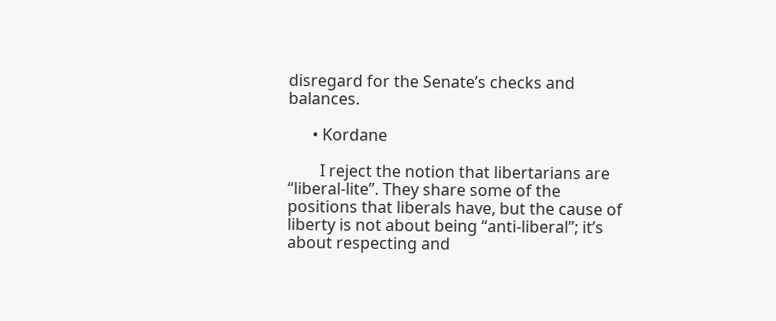disregard for the Senate’s checks and balances.

      • Kordane

        I reject the notion that libertarians are “liberal-lite”. They share some of the positions that liberals have, but the cause of liberty is not about being “anti-liberal”; it’s about respecting and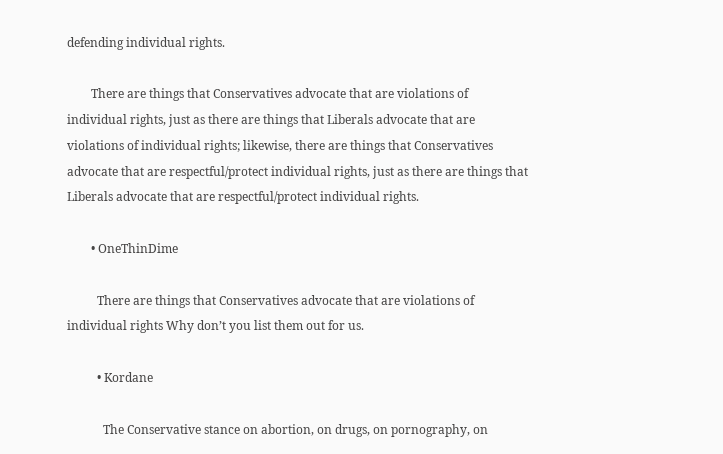defending individual rights.

        There are things that Conservatives advocate that are violations of individual rights, just as there are things that Liberals advocate that are violations of individual rights; likewise, there are things that Conservatives advocate that are respectful/protect individual rights, just as there are things that Liberals advocate that are respectful/protect individual rights.

        • OneThinDime

          There are things that Conservatives advocate that are violations of individual rights Why don’t you list them out for us.

          • Kordane

            The Conservative stance on abortion, on drugs, on pornography, on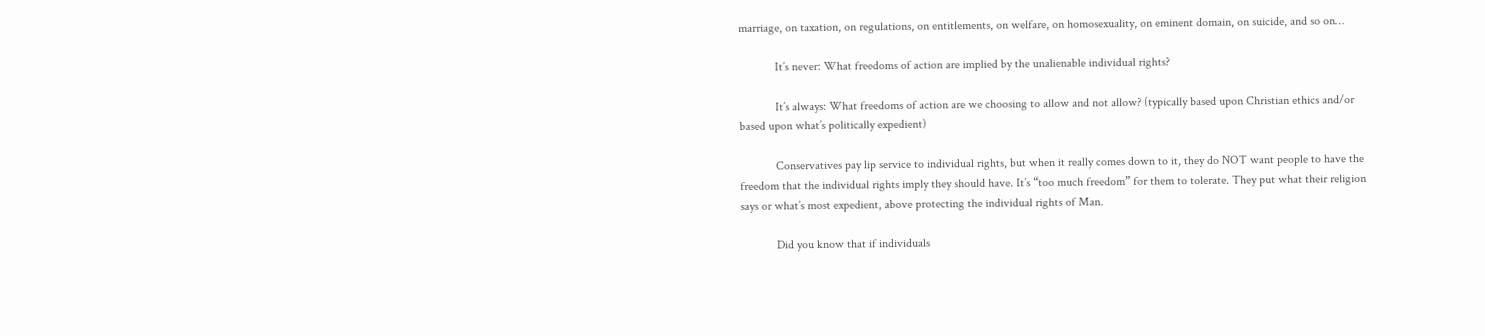marriage, on taxation, on regulations, on entitlements, on welfare, on homosexuality, on eminent domain, on suicide, and so on…

            It’s never: What freedoms of action are implied by the unalienable individual rights?

            It’s always: What freedoms of action are we choosing to allow and not allow? (typically based upon Christian ethics and/or based upon what’s politically expedient)

            Conservatives pay lip service to individual rights, but when it really comes down to it, they do NOT want people to have the freedom that the individual rights imply they should have. It’s “too much freedom” for them to tolerate. They put what their religion says or what’s most expedient, above protecting the individual rights of Man.

            Did you know that if individuals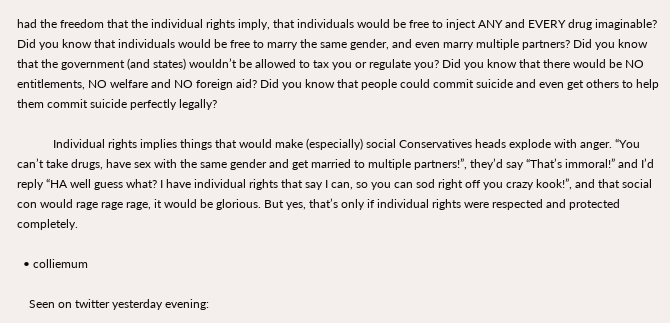had the freedom that the individual rights imply, that individuals would be free to inject ANY and EVERY drug imaginable? Did you know that individuals would be free to marry the same gender, and even marry multiple partners? Did you know that the government (and states) wouldn’t be allowed to tax you or regulate you? Did you know that there would be NO entitlements, NO welfare and NO foreign aid? Did you know that people could commit suicide and even get others to help them commit suicide perfectly legally?

            Individual rights implies things that would make (especially) social Conservatives heads explode with anger. “You can’t take drugs, have sex with the same gender and get married to multiple partners!”, they’d say “That’s immoral!” and I’d reply “HA well guess what? I have individual rights that say I can, so you can sod right off you crazy kook!”, and that social con would rage rage rage, it would be glorious. But yes, that’s only if individual rights were respected and protected completely.

  • colliemum

    Seen on twitter yesterday evening: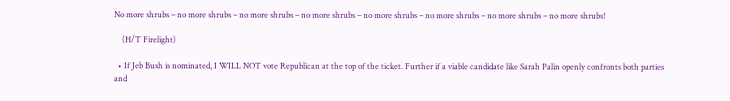No more shrubs – no more shrubs – no more shrubs – no more shrubs – no more shrubs – no more shrubs – no more shrubs – no more shrubs!

    (H/T Firelight)

  • If Jeb Bush is nominated, I WILL NOT vote Republican at the top of the ticket. Further if a viable candidate like Sarah Palin openly confronts both parties and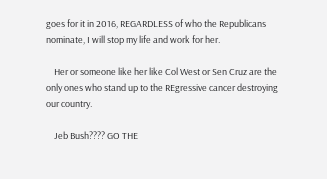goes for it in 2016, REGARDLESS of who the Republicans nominate, I will stop my life and work for her.

    Her or someone like her like Col West or Sen Cruz are the only ones who stand up to the REgressive cancer destroying our country.

    Jeb Bush???? GO THE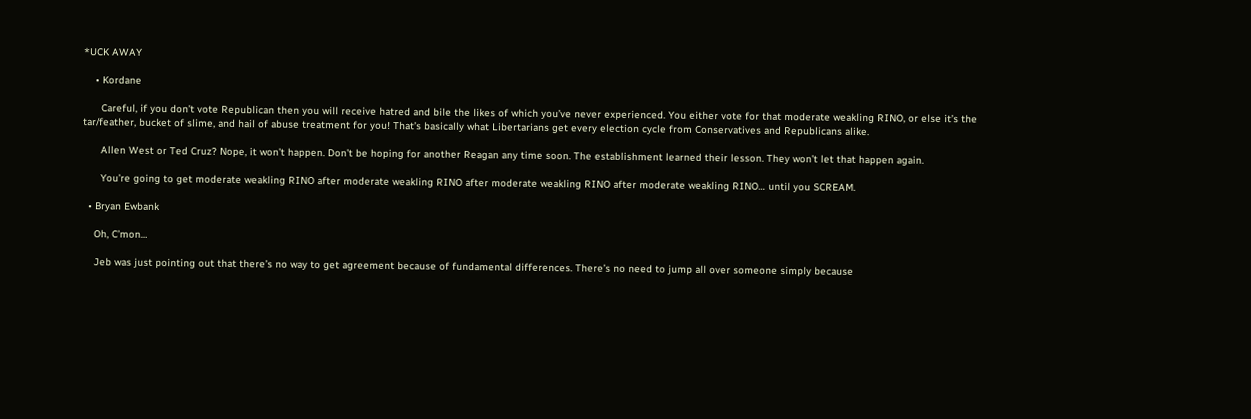*UCK AWAY

    • Kordane

      Careful, if you don’t vote Republican then you will receive hatred and bile the likes of which you’ve never experienced. You either vote for that moderate weakling RINO, or else it’s the tar/feather, bucket of slime, and hail of abuse treatment for you! That’s basically what Libertarians get every election cycle from Conservatives and Republicans alike.

      Allen West or Ted Cruz? Nope, it won’t happen. Don’t be hoping for another Reagan any time soon. The establishment learned their lesson. They won’t let that happen again.

      You’re going to get moderate weakling RINO after moderate weakling RINO after moderate weakling RINO after moderate weakling RINO… until you SCREAM.

  • Bryan Ewbank

    Oh, C’mon…

    Jeb was just pointing out that there’s no way to get agreement because of fundamental differences. There’s no need to jump all over someone simply because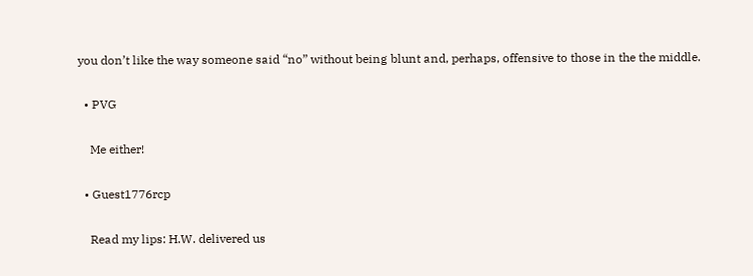you don’t like the way someone said “no” without being blunt and, perhaps, offensive to those in the the middle.

  • PVG

    Me either!

  • Guest1776rcp

    Read my lips: H.W. delivered us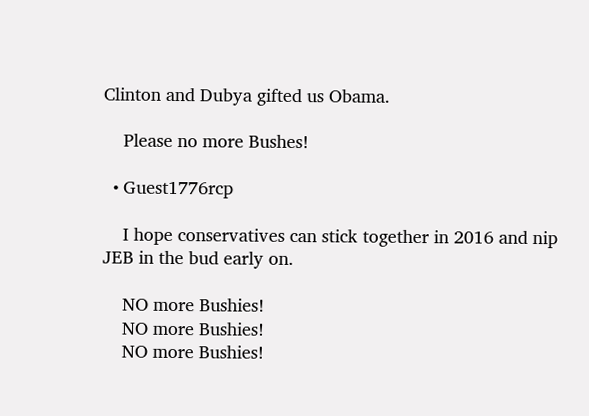Clinton and Dubya gifted us Obama.

    Please no more Bushes!

  • Guest1776rcp

    I hope conservatives can stick together in 2016 and nip JEB in the bud early on.

    NO more Bushies!
    NO more Bushies!
    NO more Bushies!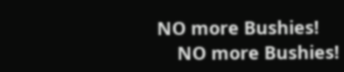NO more Bushies!
    NO more Bushies!